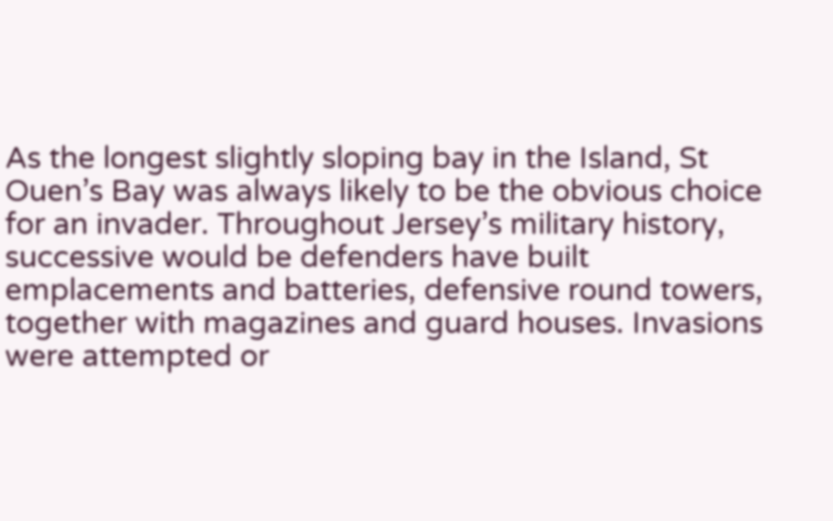As the longest slightly sloping bay in the Island, St Ouen’s Bay was always likely to be the obvious choice for an invader. Throughout Jersey’s military history, successive would be defenders have built emplacements and batteries, defensive round towers, together with magazines and guard houses. Invasions were attempted or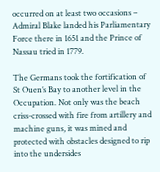occurred on at least two occasions – Admiral Blake landed his Parliamentary Force there in 1651 and the Prince of Nassau tried in 1779.

The Germans took the fortification of St Ouen’s Bay to another level in the Occupation. Not only was the beach criss-crossed with fire from artillery and machine guns, it was mined and protected with obstacles designed to rip into the undersides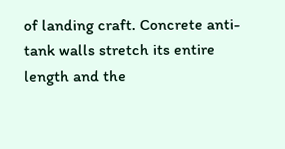of landing craft. Concrete anti-tank walls stretch its entire length and the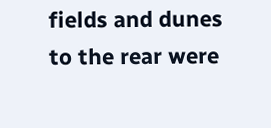fields and dunes to the rear were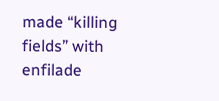made “killing fields” with enfilade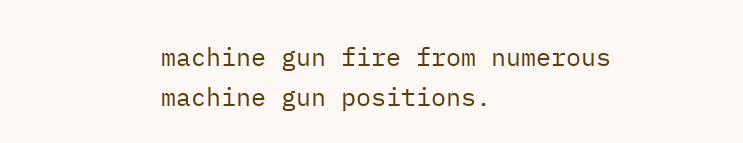machine gun fire from numerous machine gun positions.